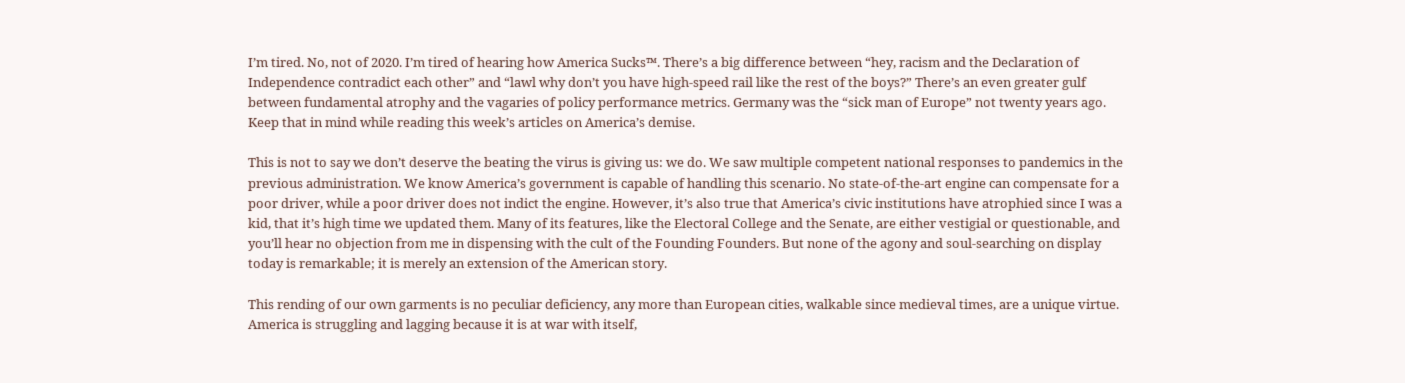I’m tired. No, not of 2020. I’m tired of hearing how America Sucks™. There’s a big difference between “hey, racism and the Declaration of Independence contradict each other” and “lawl why don’t you have high-speed rail like the rest of the boys?” There’s an even greater gulf between fundamental atrophy and the vagaries of policy performance metrics. Germany was the “sick man of Europe” not twenty years ago. Keep that in mind while reading this week’s articles on America’s demise.

This is not to say we don’t deserve the beating the virus is giving us: we do. We saw multiple competent national responses to pandemics in the previous administration. We know America’s government is capable of handling this scenario. No state-of-the-art engine can compensate for a poor driver, while a poor driver does not indict the engine. However, it’s also true that America’s civic institutions have atrophied since I was a kid, that it’s high time we updated them. Many of its features, like the Electoral College and the Senate, are either vestigial or questionable, and you’ll hear no objection from me in dispensing with the cult of the Founding Founders. But none of the agony and soul-searching on display today is remarkable; it is merely an extension of the American story.

This rending of our own garments is no peculiar deficiency, any more than European cities, walkable since medieval times, are a unique virtue. America is struggling and lagging because it is at war with itself,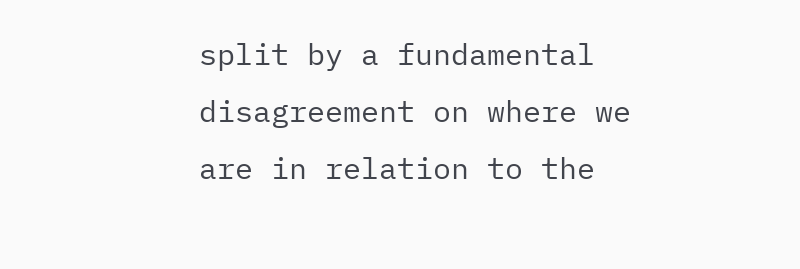split by a fundamental disagreement on where we are in relation to the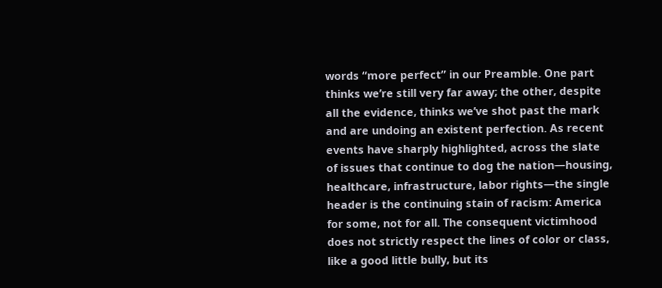words “more perfect” in our Preamble. One part thinks we’re still very far away; the other, despite all the evidence, thinks we’ve shot past the mark and are undoing an existent perfection. As recent events have sharply highlighted, across the slate of issues that continue to dog the nation—housing, healthcare, infrastructure, labor rights—the single header is the continuing stain of racism: America for some, not for all. The consequent victimhood does not strictly respect the lines of color or class, like a good little bully, but its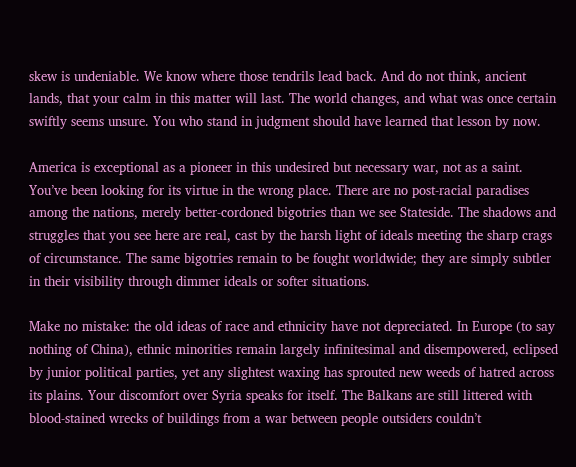skew is undeniable. We know where those tendrils lead back. And do not think, ancient lands, that your calm in this matter will last. The world changes, and what was once certain swiftly seems unsure. You who stand in judgment should have learned that lesson by now.

America is exceptional as a pioneer in this undesired but necessary war, not as a saint. You’ve been looking for its virtue in the wrong place. There are no post-racial paradises among the nations, merely better-cordoned bigotries than we see Stateside. The shadows and struggles that you see here are real, cast by the harsh light of ideals meeting the sharp crags of circumstance. The same bigotries remain to be fought worldwide; they are simply subtler in their visibility through dimmer ideals or softer situations.

Make no mistake: the old ideas of race and ethnicity have not depreciated. In Europe (to say nothing of China), ethnic minorities remain largely infinitesimal and disempowered, eclipsed by junior political parties, yet any slightest waxing has sprouted new weeds of hatred across its plains. Your discomfort over Syria speaks for itself. The Balkans are still littered with blood-stained wrecks of buildings from a war between people outsiders couldn’t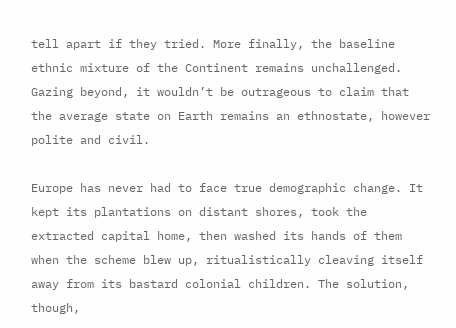tell apart if they tried. More finally, the baseline ethnic mixture of the Continent remains unchallenged. Gazing beyond, it wouldn’t be outrageous to claim that the average state on Earth remains an ethnostate, however polite and civil.

Europe has never had to face true demographic change. It kept its plantations on distant shores, took the extracted capital home, then washed its hands of them when the scheme blew up, ritualistically cleaving itself away from its bastard colonial children. The solution, though,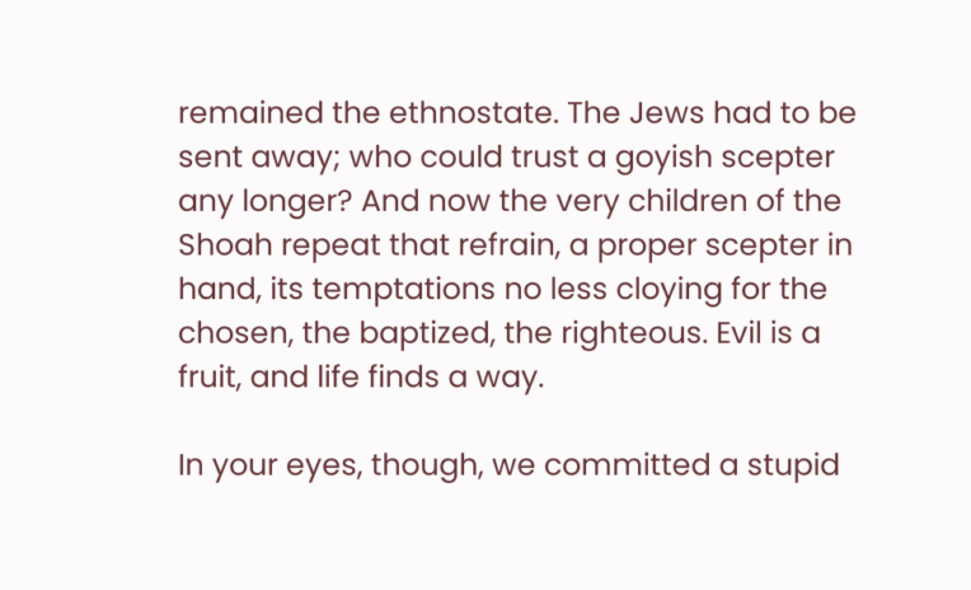remained the ethnostate. The Jews had to be sent away; who could trust a goyish scepter any longer? And now the very children of the Shoah repeat that refrain, a proper scepter in hand, its temptations no less cloying for the chosen, the baptized, the righteous. Evil is a fruit, and life finds a way.

In your eyes, though, we committed a stupid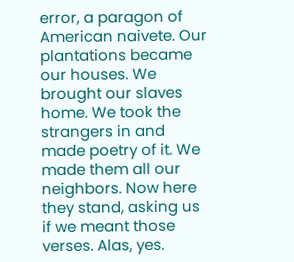error, a paragon of American naivete. Our plantations became our houses. We brought our slaves home. We took the strangers in and made poetry of it. We made them all our neighbors. Now here they stand, asking us if we meant those verses. Alas, yes.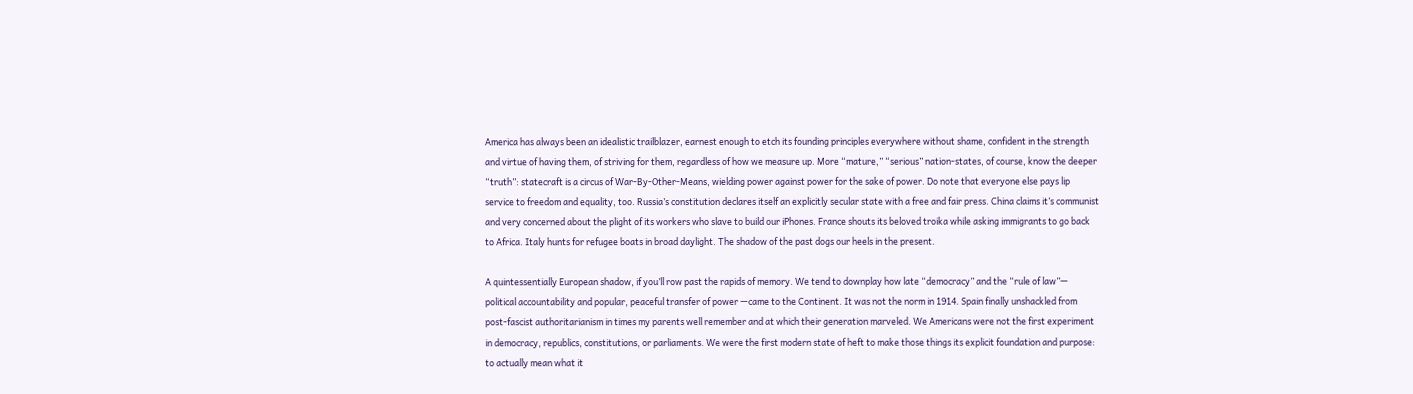America has always been an idealistic trailblazer, earnest enough to etch its founding principles everywhere without shame, confident in the strength and virtue of having them, of striving for them, regardless of how we measure up. More “mature,” “serious” nation-states, of course, know the deeper “truth”: statecraft is a circus of War-By-Other-Means, wielding power against power for the sake of power. Do note that everyone else pays lip service to freedom and equality, too. Russia’s constitution declares itself an explicitly secular state with a free and fair press. China claims it’s communist and very concerned about the plight of its workers who slave to build our iPhones. France shouts its beloved troika while asking immigrants to go back to Africa. Italy hunts for refugee boats in broad daylight. The shadow of the past dogs our heels in the present.

A quintessentially European shadow, if you’ll row past the rapids of memory. We tend to downplay how late “democracy” and the “rule of law”— political accountability and popular, peaceful transfer of power —came to the Continent. It was not the norm in 1914. Spain finally unshackled from post-fascist authoritarianism in times my parents well remember and at which their generation marveled. We Americans were not the first experiment in democracy, republics, constitutions, or parliaments. We were the first modern state of heft to make those things its explicit foundation and purpose: to actually mean what it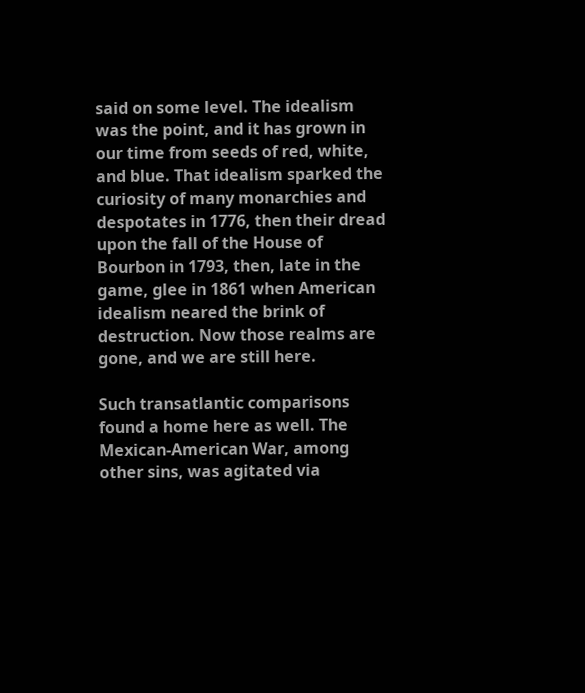said on some level. The idealism was the point, and it has grown in our time from seeds of red, white, and blue. That idealism sparked the curiosity of many monarchies and despotates in 1776, then their dread upon the fall of the House of Bourbon in 1793, then, late in the game, glee in 1861 when American idealism neared the brink of destruction. Now those realms are gone, and we are still here.

Such transatlantic comparisons found a home here as well. The Mexican-American War, among other sins, was agitated via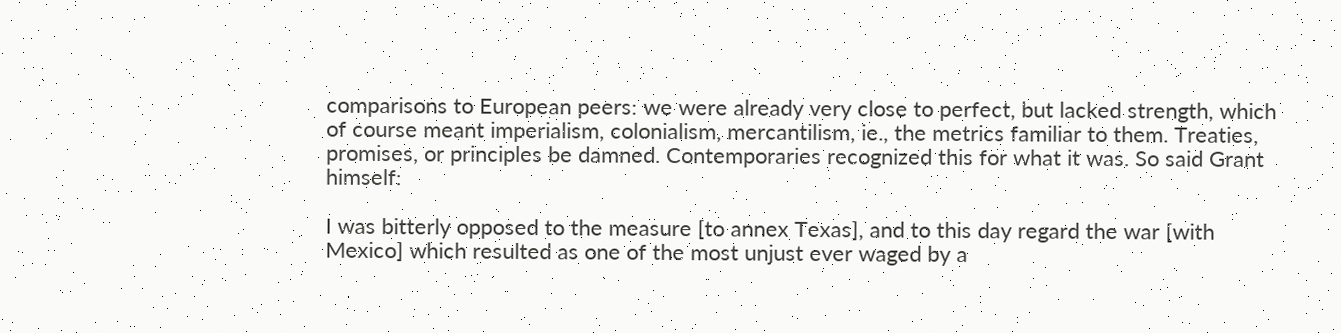comparisons to European peers: we were already very close to perfect, but lacked strength, which of course meant imperialism, colonialism, mercantilism, ie., the metrics familiar to them. Treaties, promises, or principles be damned. Contemporaries recognized this for what it was. So said Grant himself:

I was bitterly opposed to the measure [to annex Texas], and to this day regard the war [with Mexico] which resulted as one of the most unjust ever waged by a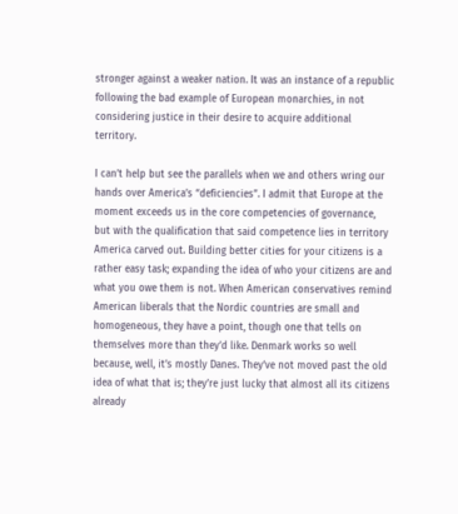stronger against a weaker nation. It was an instance of a republic following the bad example of European monarchies, in not considering justice in their desire to acquire additional territory.

I can’t help but see the parallels when we and others wring our hands over America’s “deficiencies”. I admit that Europe at the moment exceeds us in the core competencies of governance, but with the qualification that said competence lies in territory America carved out. Building better cities for your citizens is a rather easy task; expanding the idea of who your citizens are and what you owe them is not. When American conservatives remind American liberals that the Nordic countries are small and homogeneous, they have a point, though one that tells on themselves more than they’d like. Denmark works so well because, well, it’s mostly Danes. They’ve not moved past the old idea of what that is; they’re just lucky that almost all its citizens already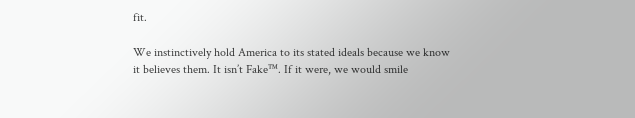fit.

We instinctively hold America to its stated ideals because we know it believes them. It isn’t Fake™. If it were, we would smile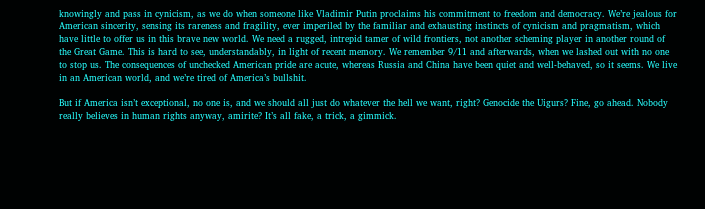knowingly and pass in cynicism, as we do when someone like Vladimir Putin proclaims his commitment to freedom and democracy. We’re jealous for American sincerity, sensing its rareness and fragility, ever imperiled by the familiar and exhausting instincts of cynicism and pragmatism, which have little to offer us in this brave new world. We need a rugged, intrepid tamer of wild frontiers, not another scheming player in another round of the Great Game. This is hard to see, understandably, in light of recent memory. We remember 9/11 and afterwards, when we lashed out with no one to stop us. The consequences of unchecked American pride are acute, whereas Russia and China have been quiet and well-behaved, so it seems. We live in an American world, and we’re tired of America’s bullshit.

But if America isn’t exceptional, no one is, and we should all just do whatever the hell we want, right? Genocide the Uigurs? Fine, go ahead. Nobody really believes in human rights anyway, amirite? It’s all fake, a trick, a gimmick.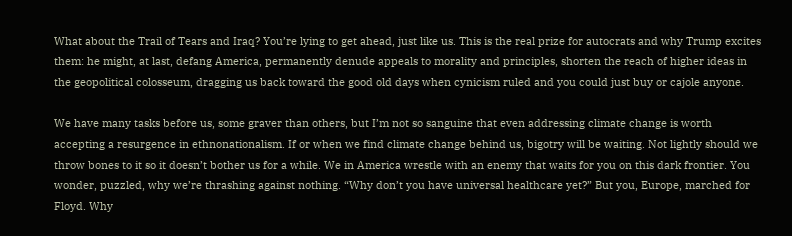What about the Trail of Tears and Iraq? You’re lying to get ahead, just like us. This is the real prize for autocrats and why Trump excites them: he might, at last, defang America, permanently denude appeals to morality and principles, shorten the reach of higher ideas in the geopolitical colosseum, dragging us back toward the good old days when cynicism ruled and you could just buy or cajole anyone.

We have many tasks before us, some graver than others, but I’m not so sanguine that even addressing climate change is worth accepting a resurgence in ethnonationalism. If or when we find climate change behind us, bigotry will be waiting. Not lightly should we throw bones to it so it doesn’t bother us for a while. We in America wrestle with an enemy that waits for you on this dark frontier. You wonder, puzzled, why we’re thrashing against nothing. “Why don’t you have universal healthcare yet?” But you, Europe, marched for Floyd. Why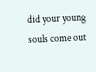did your young souls come out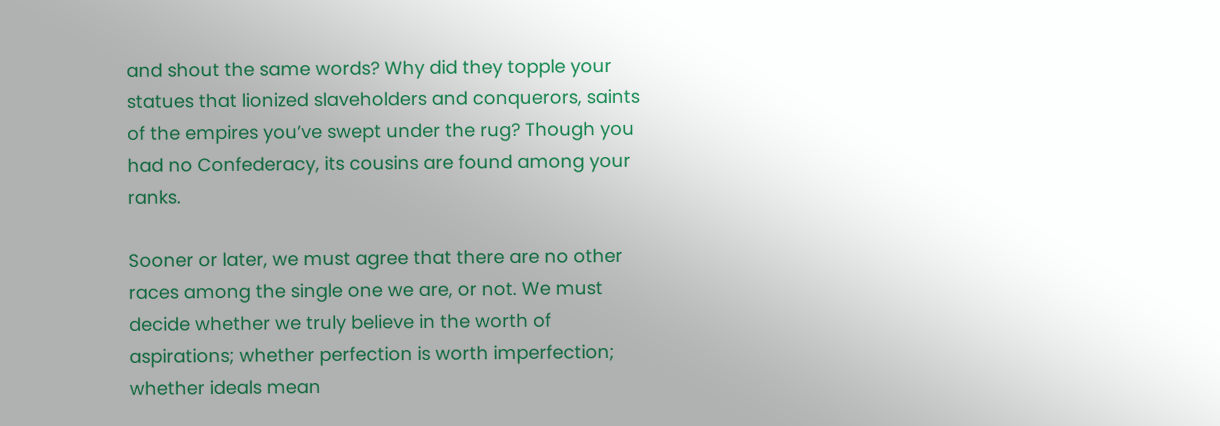and shout the same words? Why did they topple your statues that lionized slaveholders and conquerors, saints of the empires you’ve swept under the rug? Though you had no Confederacy, its cousins are found among your ranks.

Sooner or later, we must agree that there are no other races among the single one we are, or not. We must decide whether we truly believe in the worth of aspirations; whether perfection is worth imperfection; whether ideals mean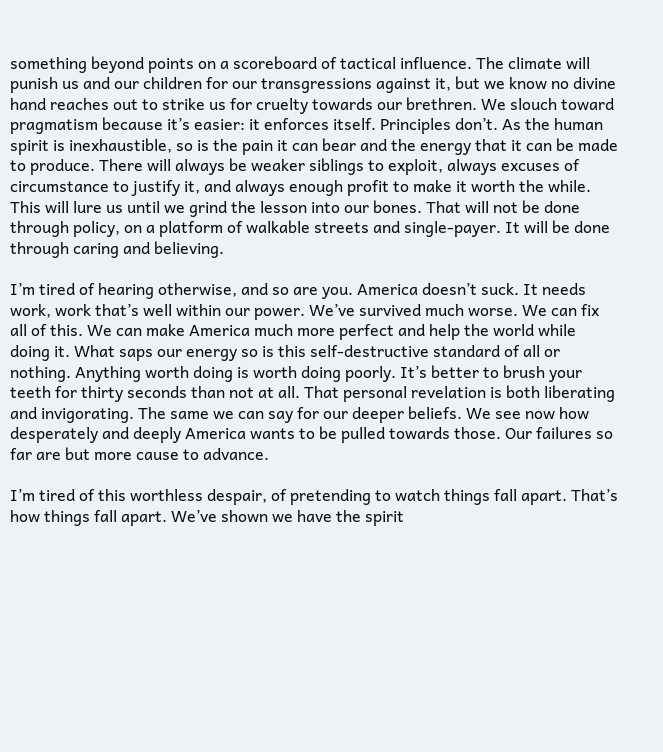something beyond points on a scoreboard of tactical influence. The climate will punish us and our children for our transgressions against it, but we know no divine hand reaches out to strike us for cruelty towards our brethren. We slouch toward pragmatism because it’s easier: it enforces itself. Principles don’t. As the human spirit is inexhaustible, so is the pain it can bear and the energy that it can be made to produce. There will always be weaker siblings to exploit, always excuses of circumstance to justify it, and always enough profit to make it worth the while. This will lure us until we grind the lesson into our bones. That will not be done through policy, on a platform of walkable streets and single-payer. It will be done through caring and believing.

I’m tired of hearing otherwise, and so are you. America doesn’t suck. It needs work, work that’s well within our power. We’ve survived much worse. We can fix all of this. We can make America much more perfect and help the world while doing it. What saps our energy so is this self-destructive standard of all or nothing. Anything worth doing is worth doing poorly. It’s better to brush your teeth for thirty seconds than not at all. That personal revelation is both liberating and invigorating. The same we can say for our deeper beliefs. We see now how desperately and deeply America wants to be pulled towards those. Our failures so far are but more cause to advance.

I’m tired of this worthless despair, of pretending to watch things fall apart. That’s how things fall apart. We’ve shown we have the spirit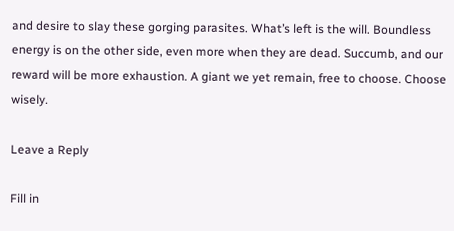and desire to slay these gorging parasites. What’s left is the will. Boundless energy is on the other side, even more when they are dead. Succumb, and our reward will be more exhaustion. A giant we yet remain, free to choose. Choose wisely.

Leave a Reply

Fill in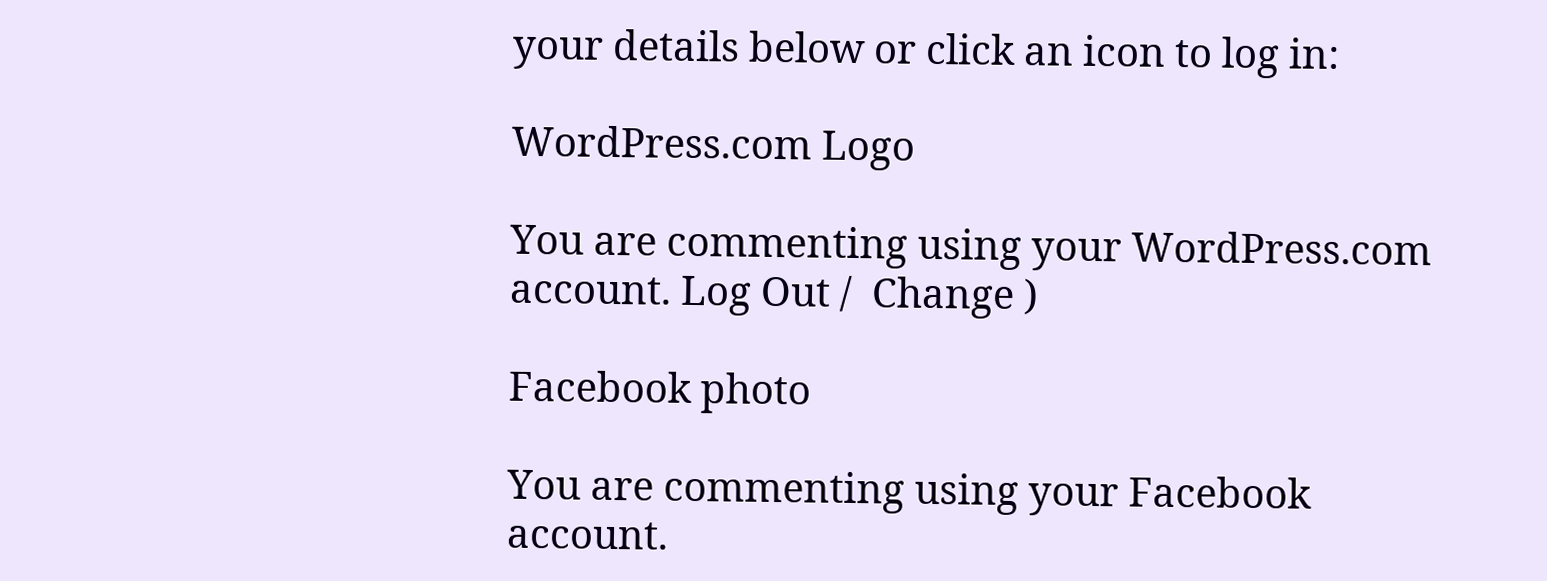your details below or click an icon to log in:

WordPress.com Logo

You are commenting using your WordPress.com account. Log Out /  Change )

Facebook photo

You are commenting using your Facebook account.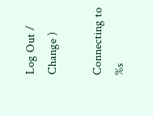Log Out /  Change )

Connecting to %s